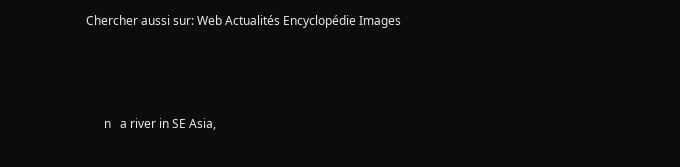Chercher aussi sur: Web Actualités Encyclopédie Images



      n   a river in SE Asia,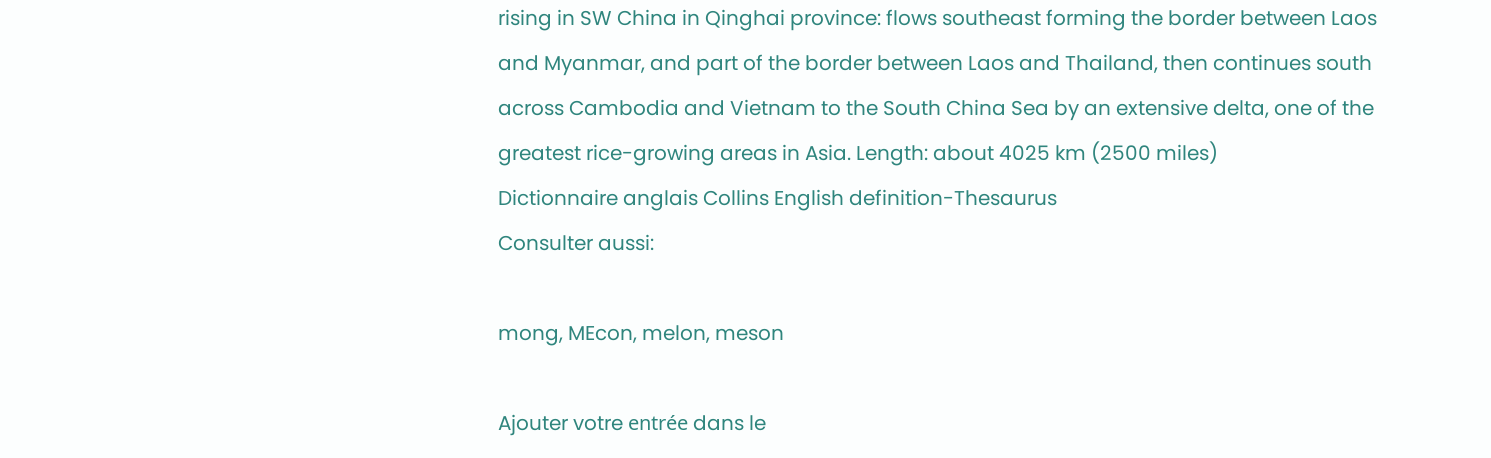rising in SW China in Qinghai province: flows southeast forming the border between Laos and Myanmar, and part of the border between Laos and Thailand, then continues south across Cambodia and Vietnam to the South China Sea by an extensive delta, one of the greatest rice-growing areas in Asia. Length: about 4025 km (2500 miles)
Dictionnaire anglais Collins English definition-Thesaurus
Consulter aussi:

mong, MEcon, melon, meson

Ajouter votre entrée dans le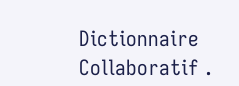Dictionnaire Collaboratif .